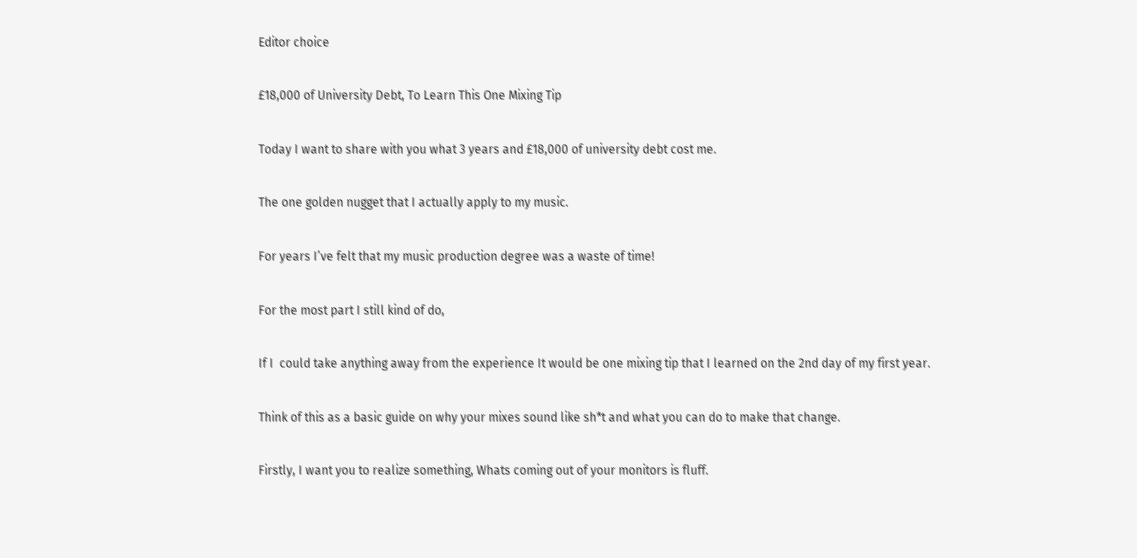Editor choice

£18,000 of University Debt, To Learn This One Mixing Tip

Today I want to share with you what 3 years and £18,000 of university debt cost me.

The one golden nugget that I actually apply to my music.

For years I’ve felt that my music production degree was a waste of time!

For the most part I still kind of do,

If I  could take anything away from the experience It would be one mixing tip that I learned on the 2nd day of my first year.

Think of this as a basic guide on why your mixes sound like sh*t and what you can do to make that change.

Firstly, I want you to realize something, Whats coming out of your monitors is fluff.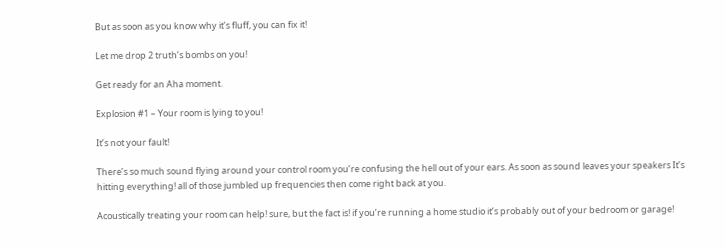But as soon as you know why it’s fluff, you can fix it!

Let me drop 2 truth’s bombs on you!

Get ready for an Aha moment.

Explosion #1 – Your room is lying to you!

It’s not your fault!

There’s so much sound flying around your control room you’re confusing the hell out of your ears. As soon as sound leaves your speakers It’s hitting everything! all of those jumbled up frequencies then come right back at you.

Acoustically treating your room can help! sure, but the fact is! if you’re running a home studio it’s probably out of your bedroom or garage!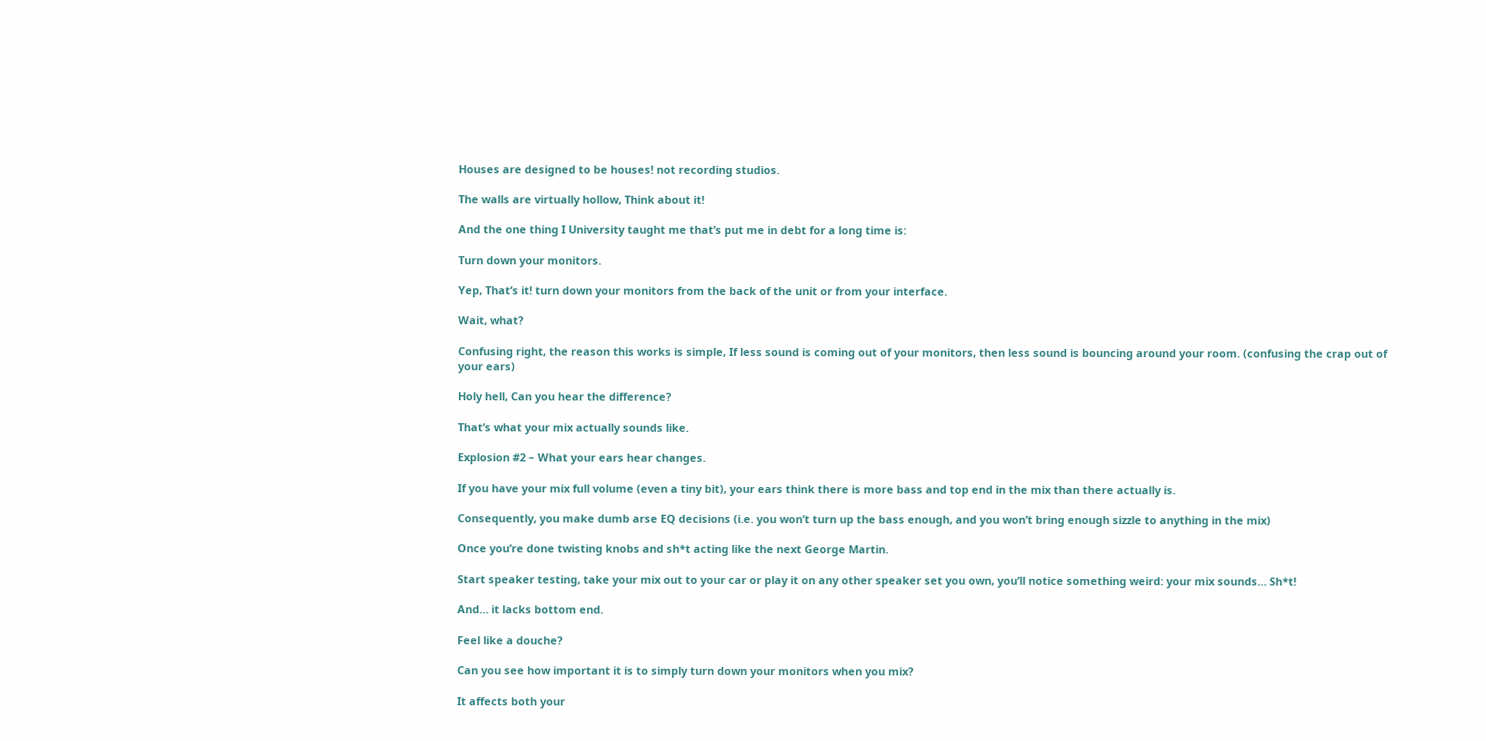Houses are designed to be houses! not recording studios.

The walls are virtually hollow, Think about it!

And the one thing I University taught me that’s put me in debt for a long time is:

Turn down your monitors.

Yep, That’s it! turn down your monitors from the back of the unit or from your interface.

Wait, what?

Confusing right, the reason this works is simple, If less sound is coming out of your monitors, then less sound is bouncing around your room. (confusing the crap out of your ears)

Holy hell, Can you hear the difference?

That’s what your mix actually sounds like.

Explosion #2 – What your ears hear changes.

If you have your mix full volume (even a tiny bit), your ears think there is more bass and top end in the mix than there actually is.

Consequently, you make dumb arse EQ decisions (i.e. you won’t turn up the bass enough, and you won’t bring enough sizzle to anything in the mix)

Once you’re done twisting knobs and sh*t acting like the next George Martin.

Start speaker testing, take your mix out to your car or play it on any other speaker set you own, you’ll notice something weird: your mix sounds… Sh*t!

And… it lacks bottom end.

Feel like a douche?

Can you see how important it is to simply turn down your monitors when you mix?

It affects both your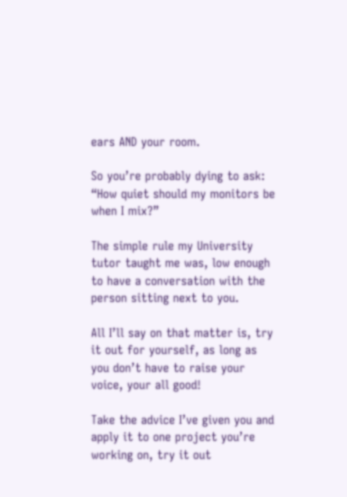ears AND your room.

So you’re probably dying to ask: “How quiet should my monitors be when I mix?”

The simple rule my University tutor taught me was, low enough to have a conversation with the person sitting next to you.

All I’ll say on that matter is, try it out for yourself, as long as you don’t have to raise your voice, your all good!

Take the advice I’ve given you and apply it to one project you’re working on, try it out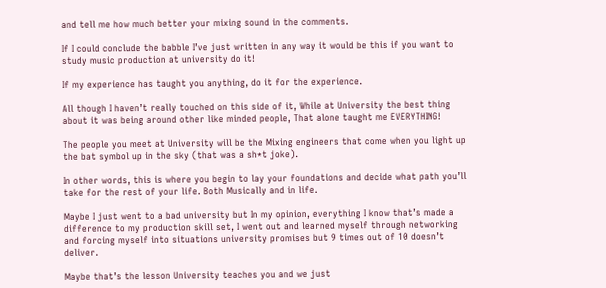and tell me how much better your mixing sound in the comments.

If I could conclude the babble I’ve just written in any way it would be this if you want to study music production at university do it!

If my experience has taught you anything, do it for the experience.

All though I haven’t really touched on this side of it, While at University the best thing about it was being around other like minded people, That alone taught me EVERYTHING!

The people you meet at University will be the Mixing engineers that come when you light up the bat symbol up in the sky (that was a sh*t joke).

In other words, this is where you begin to lay your foundations and decide what path you’ll take for the rest of your life. Both Musically and in life.

Maybe I just went to a bad university but In my opinion, everything I know that’s made a difference to my production skill set, I went out and learned myself through networking and forcing myself into situations university promises but 9 times out of 10 doesn’t deliver.

Maybe that’s the lesson University teaches you and we just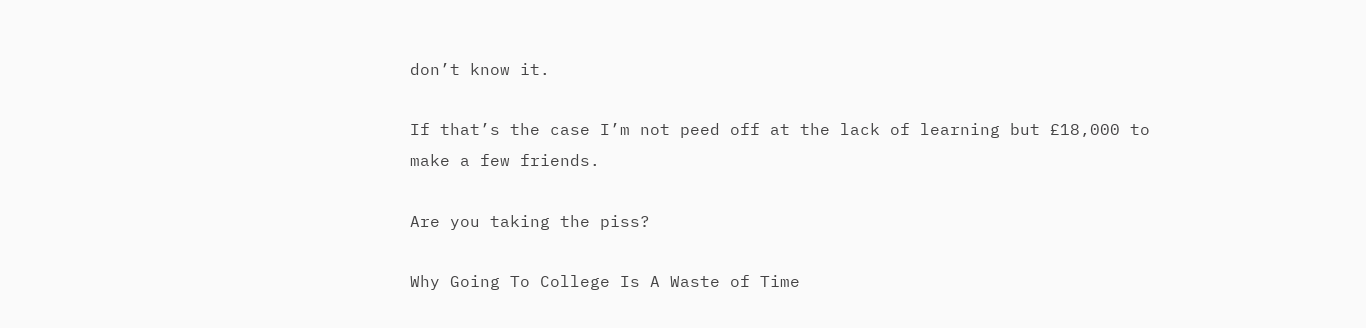don’t know it.

If that’s the case I’m not peed off at the lack of learning but £18,000 to make a few friends.

Are you taking the piss?

Why Going To College Is A Waste of Time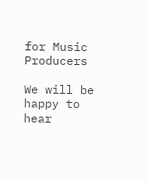for Music Producers

We will be happy to hear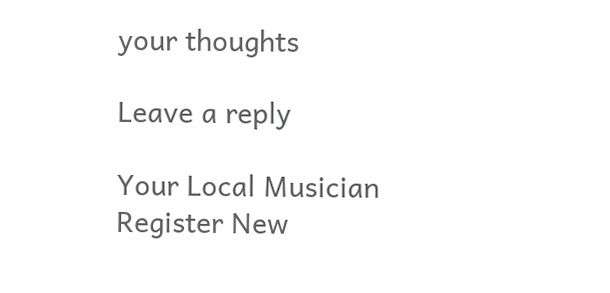your thoughts

Leave a reply

Your Local Musician
Register New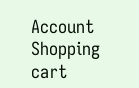Account
Shopping cart